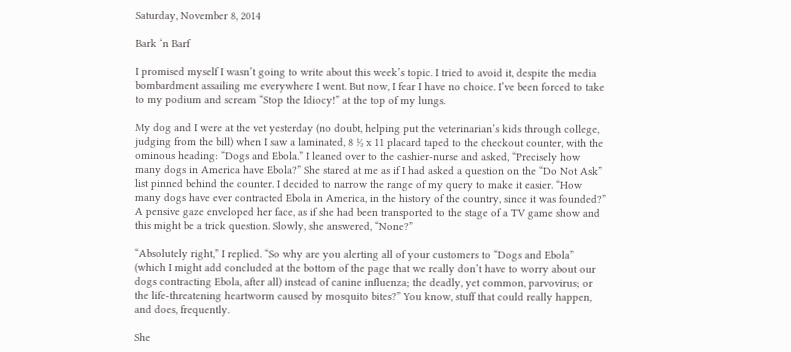Saturday, November 8, 2014

Bark ‘n Barf

I promised myself I wasn’t going to write about this week’s topic. I tried to avoid it, despite the media bombardment assailing me everywhere I went. But now, I fear I have no choice. I’ve been forced to take to my podium and scream “Stop the Idiocy!” at the top of my lungs.

My dog and I were at the vet yesterday (no doubt, helping put the veterinarian’s kids through college, judging from the bill) when I saw a laminated, 8 ½ x 11 placard taped to the checkout counter, with the ominous heading: “Dogs and Ebola.” I leaned over to the cashier-nurse and asked, “Precisely how many dogs in America have Ebola?” She stared at me as if I had asked a question on the “Do Not Ask” list pinned behind the counter. I decided to narrow the range of my query to make it easier. “How many dogs have ever contracted Ebola in America, in the history of the country, since it was founded?” A pensive gaze enveloped her face, as if she had been transported to the stage of a TV game show and this might be a trick question. Slowly, she answered, “None?”

“Absolutely right,” I replied. “So why are you alerting all of your customers to “Dogs and Ebola” (which I might add concluded at the bottom of the page that we really don’t have to worry about our dogs contracting Ebola, after all) instead of canine influenza; the deadly, yet common, parvovirus; or the life-threatening heartworm caused by mosquito bites?” You know, stuff that could really happen, and does, frequently.

She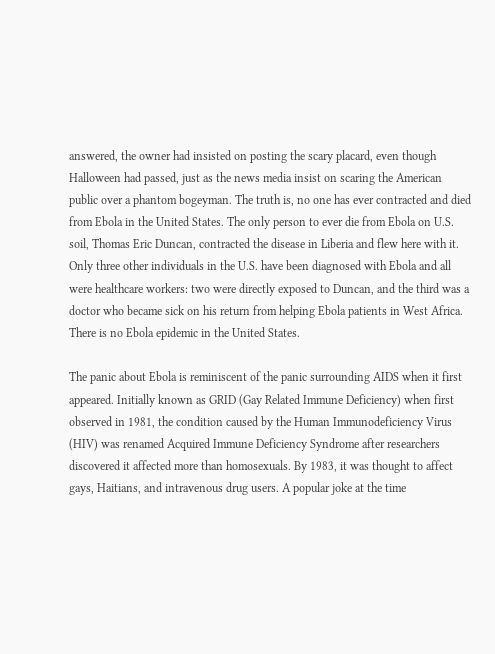answered, the owner had insisted on posting the scary placard, even though Halloween had passed, just as the news media insist on scaring the American public over a phantom bogeyman. The truth is, no one has ever contracted and died from Ebola in the United States. The only person to ever die from Ebola on U.S. soil, Thomas Eric Duncan, contracted the disease in Liberia and flew here with it. Only three other individuals in the U.S. have been diagnosed with Ebola and all were healthcare workers: two were directly exposed to Duncan, and the third was a doctor who became sick on his return from helping Ebola patients in West Africa. There is no Ebola epidemic in the United States.

The panic about Ebola is reminiscent of the panic surrounding AIDS when it first appeared. Initially known as GRID (Gay Related Immune Deficiency) when first observed in 1981, the condition caused by the Human Immunodeficiency Virus (HIV) was renamed Acquired Immune Deficiency Syndrome after researchers discovered it affected more than homosexuals. By 1983, it was thought to affect gays, Haitians, and intravenous drug users. A popular joke at the time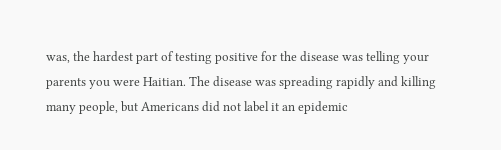was, the hardest part of testing positive for the disease was telling your parents you were Haitian. The disease was spreading rapidly and killing many people, but Americans did not label it an epidemic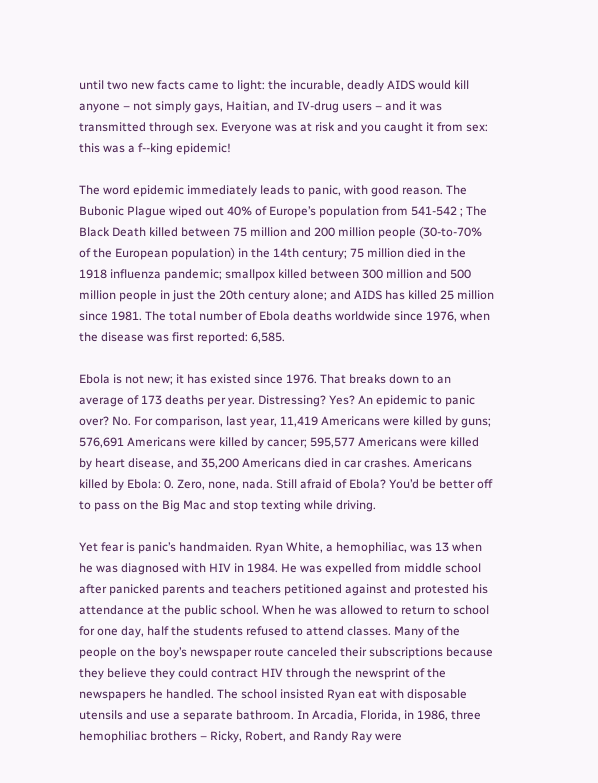until two new facts came to light: the incurable, deadly AIDS would kill anyone – not simply gays, Haitian, and IV-drug users – and it was transmitted through sex. Everyone was at risk and you caught it from sex: this was a f--king epidemic!

The word epidemic immediately leads to panic, with good reason. The Bubonic Plague wiped out 40% of Europe’s population from 541-542 ; The Black Death killed between 75 million and 200 million people (30-to-70% of the European population) in the 14th century; 75 million died in the 1918 influenza pandemic; smallpox killed between 300 million and 500 million people in just the 20th century alone; and AIDS has killed 25 million since 1981. The total number of Ebola deaths worldwide since 1976, when the disease was first reported: 6,585.

Ebola is not new; it has existed since 1976. That breaks down to an average of 173 deaths per year. Distressing? Yes? An epidemic to panic over? No. For comparison, last year, 11,419 Americans were killed by guns; 576,691 Americans were killed by cancer; 595,577 Americans were killed by heart disease, and 35,200 Americans died in car crashes. Americans killed by Ebola: 0. Zero, none, nada. Still afraid of Ebola? You’d be better off to pass on the Big Mac and stop texting while driving.

Yet fear is panic’s handmaiden. Ryan White, a hemophiliac, was 13 when he was diagnosed with HIV in 1984. He was expelled from middle school after panicked parents and teachers petitioned against and protested his attendance at the public school. When he was allowed to return to school for one day, half the students refused to attend classes. Many of the people on the boy’s newspaper route canceled their subscriptions because they believe they could contract HIV through the newsprint of the newspapers he handled. The school insisted Ryan eat with disposable utensils and use a separate bathroom. In Arcadia, Florida, in 1986, three hemophiliac brothers – Ricky, Robert, and Randy Ray were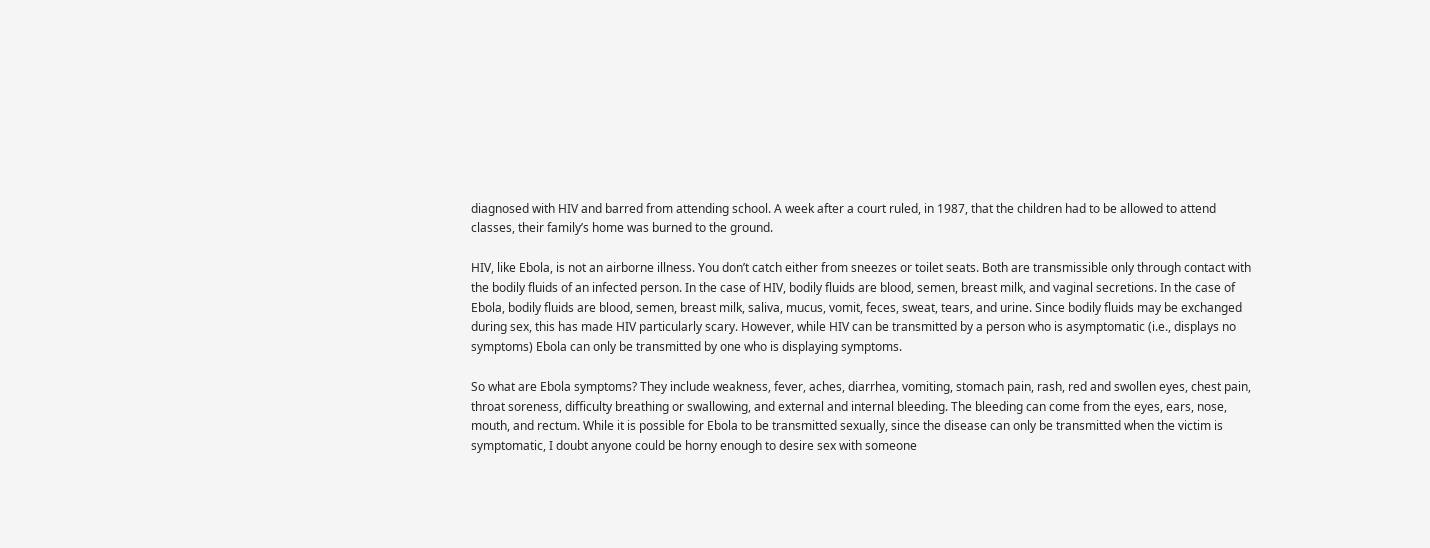diagnosed with HIV and barred from attending school. A week after a court ruled, in 1987, that the children had to be allowed to attend classes, their family’s home was burned to the ground.

HIV, like Ebola, is not an airborne illness. You don’t catch either from sneezes or toilet seats. Both are transmissible only through contact with the bodily fluids of an infected person. In the case of HIV, bodily fluids are blood, semen, breast milk, and vaginal secretions. In the case of Ebola, bodily fluids are blood, semen, breast milk, saliva, mucus, vomit, feces, sweat, tears, and urine. Since bodily fluids may be exchanged during sex, this has made HIV particularly scary. However, while HIV can be transmitted by a person who is asymptomatic (i.e., displays no symptoms) Ebola can only be transmitted by one who is displaying symptoms.

So what are Ebola symptoms? They include weakness, fever, aches, diarrhea, vomiting, stomach pain, rash, red and swollen eyes, chest pain, throat soreness, difficulty breathing or swallowing, and external and internal bleeding. The bleeding can come from the eyes, ears, nose, mouth, and rectum. While it is possible for Ebola to be transmitted sexually, since the disease can only be transmitted when the victim is symptomatic, I doubt anyone could be horny enough to desire sex with someone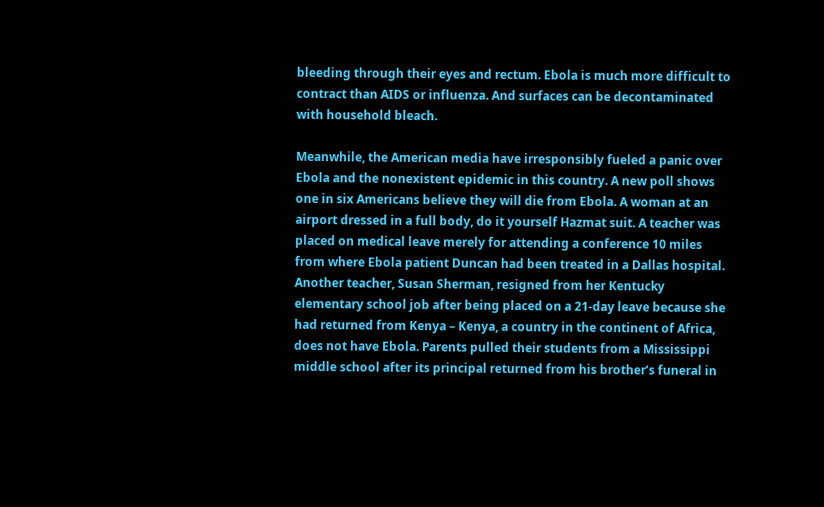bleeding through their eyes and rectum. Ebola is much more difficult to contract than AIDS or influenza. And surfaces can be decontaminated with household bleach.

Meanwhile, the American media have irresponsibly fueled a panic over Ebola and the nonexistent epidemic in this country. A new poll shows one in six Americans believe they will die from Ebola. A woman at an airport dressed in a full body, do it yourself Hazmat suit. A teacher was placed on medical leave merely for attending a conference 10 miles from where Ebola patient Duncan had been treated in a Dallas hospital. Another teacher, Susan Sherman, resigned from her Kentucky elementary school job after being placed on a 21-day leave because she had returned from Kenya – Kenya, a country in the continent of Africa, does not have Ebola. Parents pulled their students from a Mississippi middle school after its principal returned from his brother’s funeral in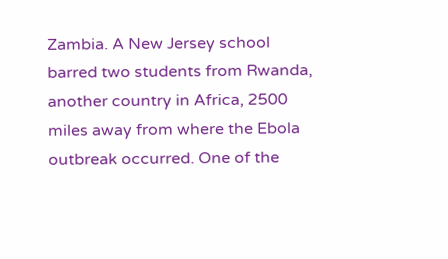Zambia. A New Jersey school barred two students from Rwanda, another country in Africa, 2500 miles away from where the Ebola outbreak occurred. One of the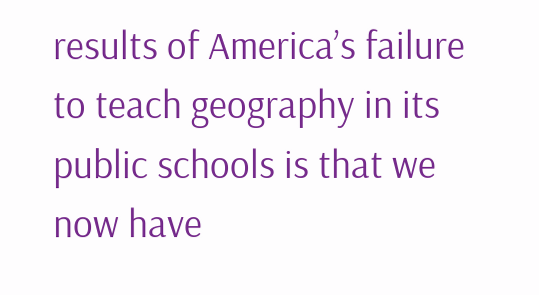results of America’s failure to teach geography in its public schools is that we now have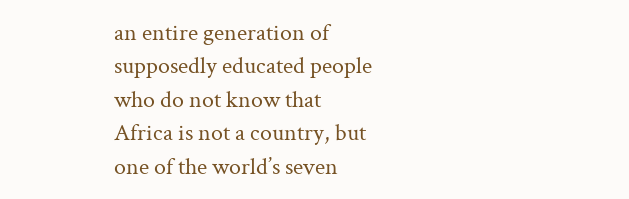an entire generation of supposedly educated people who do not know that Africa is not a country, but one of the world’s seven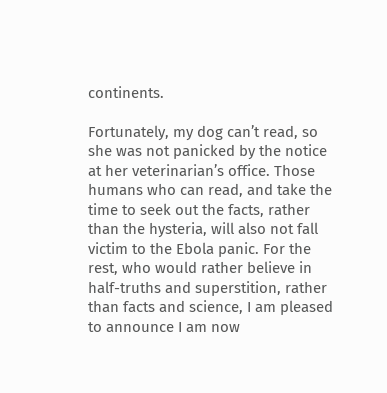continents.

Fortunately, my dog can’t read, so she was not panicked by the notice at her veterinarian’s office. Those humans who can read, and take the time to seek out the facts, rather than the hysteria, will also not fall victim to the Ebola panic. For the rest, who would rather believe in half-truths and superstition, rather than facts and science, I am pleased to announce I am now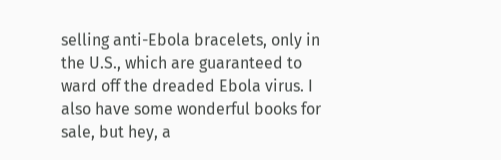selling anti-Ebola bracelets, only in the U.S., which are guaranteed to ward off the dreaded Ebola virus. I also have some wonderful books for sale, but hey, a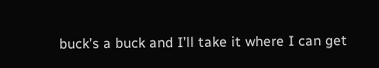buck’s a buck and I’ll take it where I can get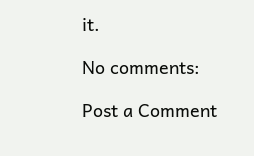it.

No comments:

Post a Comment